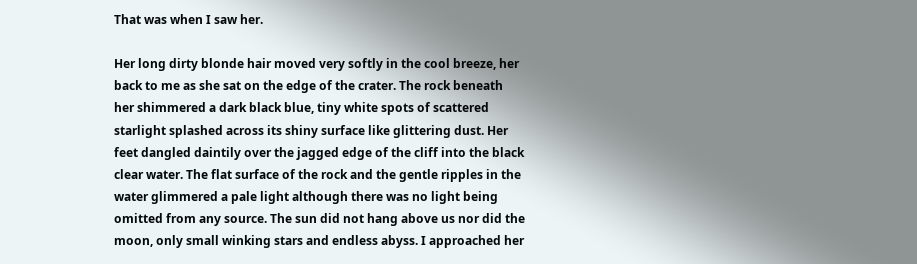That was when I saw her.

Her long dirty blonde hair moved very softly in the cool breeze, her back to me as she sat on the edge of the crater. The rock beneath her shimmered a dark black blue, tiny white spots of scattered starlight splashed across its shiny surface like glittering dust. Her feet dangled daintily over the jagged edge of the cliff into the black clear water. The flat surface of the rock and the gentle ripples in the water glimmered a pale light although there was no light being omitted from any source. The sun did not hang above us nor did the moon, only small winking stars and endless abyss. I approached her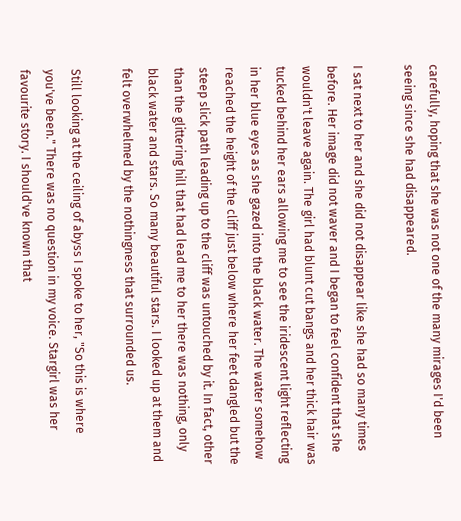carefully, hoping that she was not one of the many mirages I'd been seeing since she had disappeared.

I sat next to her and she did not disappear like she had so many times before. Her image did not waver and I began to feel confident that she wouldn't leave again. The girl had blunt cut bangs and her thick hair was tucked behind her ears allowing me to see the iridescent light reflecting in her blue eyes as she gazed into the black water. The water somehow reached the height of the cliff just below where her feet dangled but the steep slick path leading up to the cliff was untouched by it. In fact, other than the glittering hill that had lead me to her there was nothing, only black water and stars. So many beautiful stars. I looked up at them and felt overwhelmed by the nothingness that surrounded us.

Still looking at the ceiling of abyss I spoke to her, "So this is where you've been." There was no question in my voice. Stargirl was her favourite story. I should've known that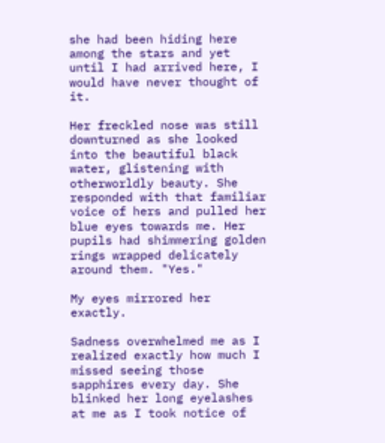she had been hiding here among the stars and yet until I had arrived here, I would have never thought of it.

Her freckled nose was still downturned as she looked into the beautiful black water, glistening with otherworldly beauty. She responded with that familiar voice of hers and pulled her blue eyes towards me. Her pupils had shimmering golden rings wrapped delicately around them. "Yes."

My eyes mirrored her exactly.

Sadness overwhelmed me as I realized exactly how much I missed seeing those sapphires every day. She blinked her long eyelashes at me as I took notice of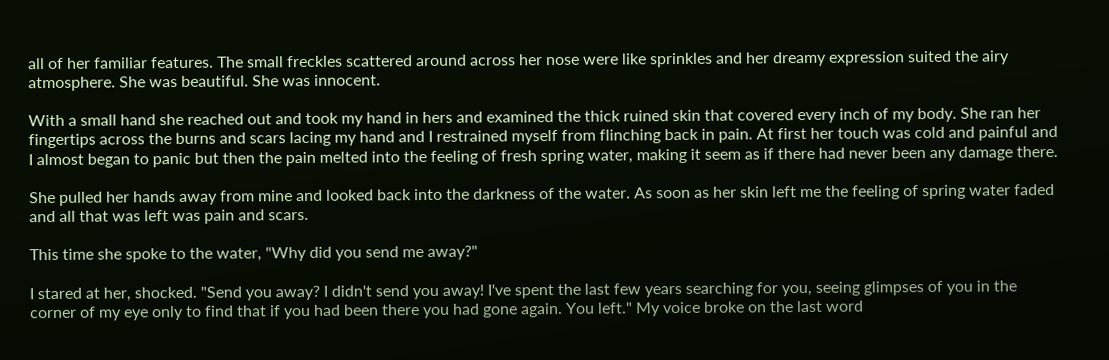all of her familiar features. The small freckles scattered around across her nose were like sprinkles and her dreamy expression suited the airy atmosphere. She was beautiful. She was innocent.

With a small hand she reached out and took my hand in hers and examined the thick ruined skin that covered every inch of my body. She ran her fingertips across the burns and scars lacing my hand and I restrained myself from flinching back in pain. At first her touch was cold and painful and I almost began to panic but then the pain melted into the feeling of fresh spring water, making it seem as if there had never been any damage there.

She pulled her hands away from mine and looked back into the darkness of the water. As soon as her skin left me the feeling of spring water faded and all that was left was pain and scars.

This time she spoke to the water, "Why did you send me away?"

I stared at her, shocked. "Send you away? I didn't send you away! I've spent the last few years searching for you, seeing glimpses of you in the corner of my eye only to find that if you had been there you had gone again. You left." My voice broke on the last word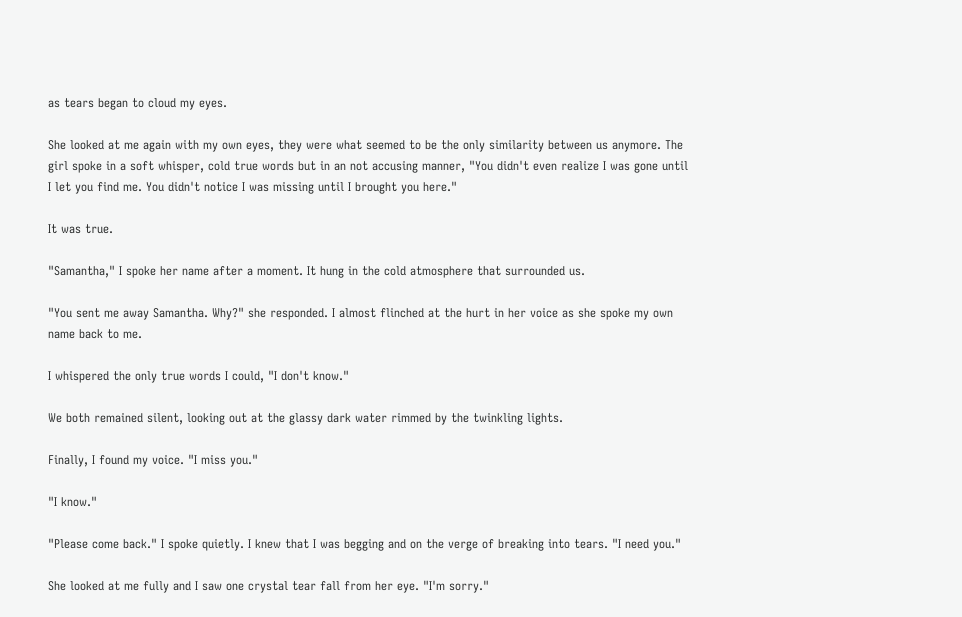as tears began to cloud my eyes.

She looked at me again with my own eyes, they were what seemed to be the only similarity between us anymore. The girl spoke in a soft whisper, cold true words but in an not accusing manner, "You didn't even realize I was gone until I let you find me. You didn't notice I was missing until I brought you here."

It was true.

"Samantha," I spoke her name after a moment. It hung in the cold atmosphere that surrounded us.

"You sent me away Samantha. Why?" she responded. I almost flinched at the hurt in her voice as she spoke my own name back to me.

I whispered the only true words I could, "I don't know."

We both remained silent, looking out at the glassy dark water rimmed by the twinkling lights.

Finally, I found my voice. "I miss you."

"I know."

"Please come back." I spoke quietly. I knew that I was begging and on the verge of breaking into tears. "I need you."

She looked at me fully and I saw one crystal tear fall from her eye. "I'm sorry."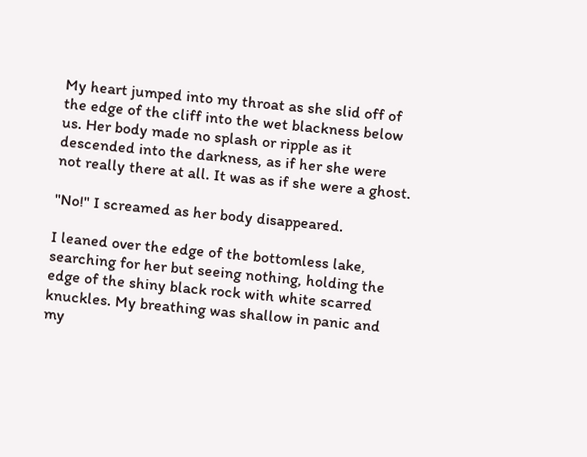My heart jumped into my throat as she slid off of the edge of the cliff into the wet blackness below us. Her body made no splash or ripple as it descended into the darkness, as if her she were not really there at all. It was as if she were a ghost.

"No!" I screamed as her body disappeared.

I leaned over the edge of the bottomless lake, searching for her but seeing nothing, holding the edge of the shiny black rock with white scarred knuckles. My breathing was shallow in panic and my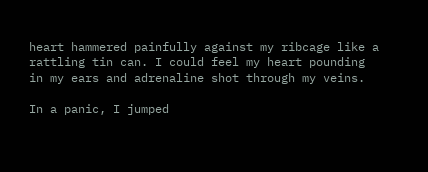heart hammered painfully against my ribcage like a rattling tin can. I could feel my heart pounding in my ears and adrenaline shot through my veins.

In a panic, I jumped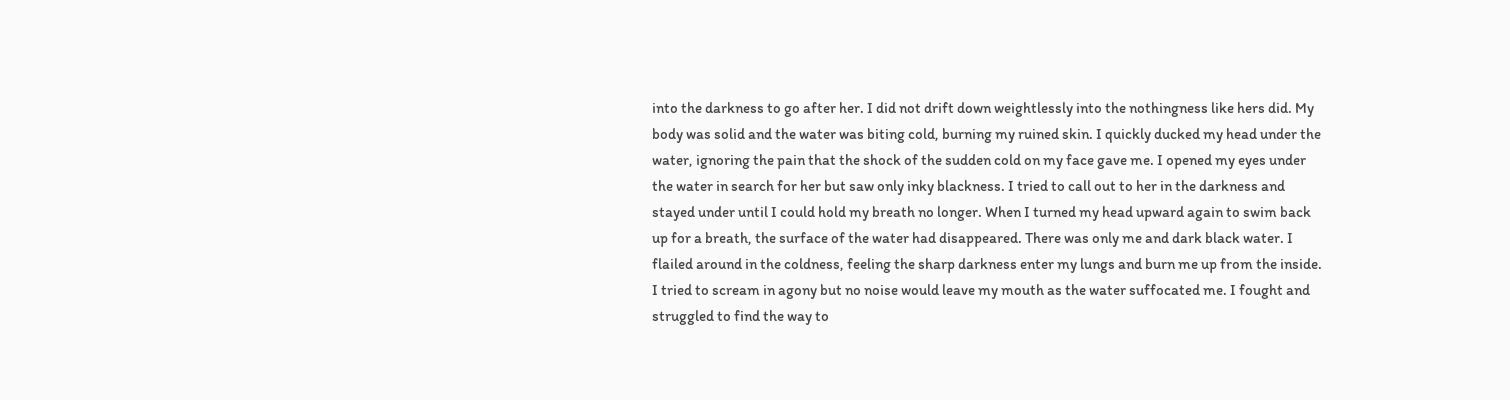into the darkness to go after her. I did not drift down weightlessly into the nothingness like hers did. My body was solid and the water was biting cold, burning my ruined skin. I quickly ducked my head under the water, ignoring the pain that the shock of the sudden cold on my face gave me. I opened my eyes under the water in search for her but saw only inky blackness. I tried to call out to her in the darkness and stayed under until I could hold my breath no longer. When I turned my head upward again to swim back up for a breath, the surface of the water had disappeared. There was only me and dark black water. I flailed around in the coldness, feeling the sharp darkness enter my lungs and burn me up from the inside. I tried to scream in agony but no noise would leave my mouth as the water suffocated me. I fought and struggled to find the way to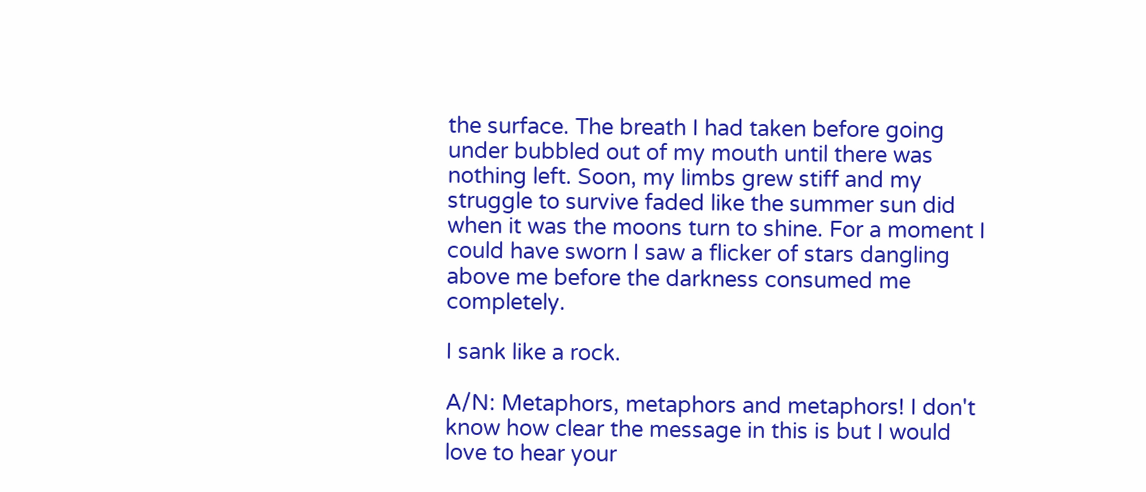the surface. The breath I had taken before going under bubbled out of my mouth until there was nothing left. Soon, my limbs grew stiff and my struggle to survive faded like the summer sun did when it was the moons turn to shine. For a moment I could have sworn I saw a flicker of stars dangling above me before the darkness consumed me completely.

I sank like a rock.

A/N: Metaphors, metaphors and metaphors! I don't know how clear the message in this is but I would love to hear your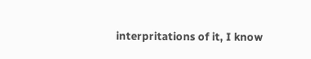interpritations of it, I know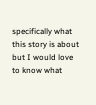specifically what this story is about but I would love to know what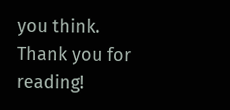you think. Thank you for reading!